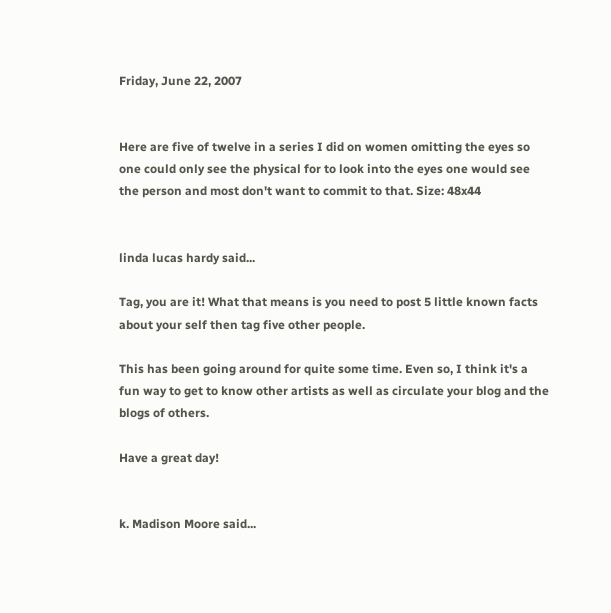Friday, June 22, 2007


Here are five of twelve in a series I did on women omitting the eyes so one could only see the physical for to look into the eyes one would see the person and most don't want to commit to that. Size: 48x44


linda lucas hardy said...

Tag, you are it! What that means is you need to post 5 little known facts about your self then tag five other people.

This has been going around for quite some time. Even so, I think it's a fun way to get to know other artists as well as circulate your blog and the blogs of others.

Have a great day!


k. Madison Moore said...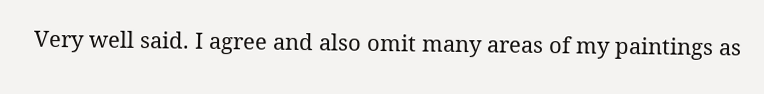Very well said. I agree and also omit many areas of my paintings as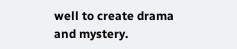well to create drama and mystery.